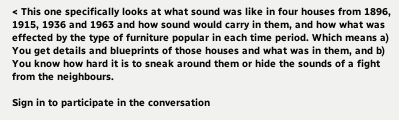< This one specifically looks at what sound was like in four houses from 1896, 1915, 1936 and 1963 and how sound would carry in them, and how what was effected by the type of furniture popular in each time period. Which means a) You get details and blueprints of those houses and what was in them, and b) You know how hard it is to sneak around them or hide the sounds of a fight from the neighbours.

Sign in to participate in the conversation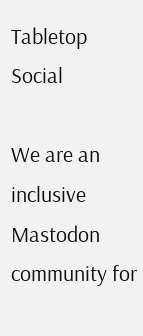Tabletop Social

We are an inclusive Mastodon community for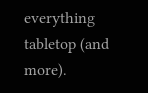everything tabletop (and more).